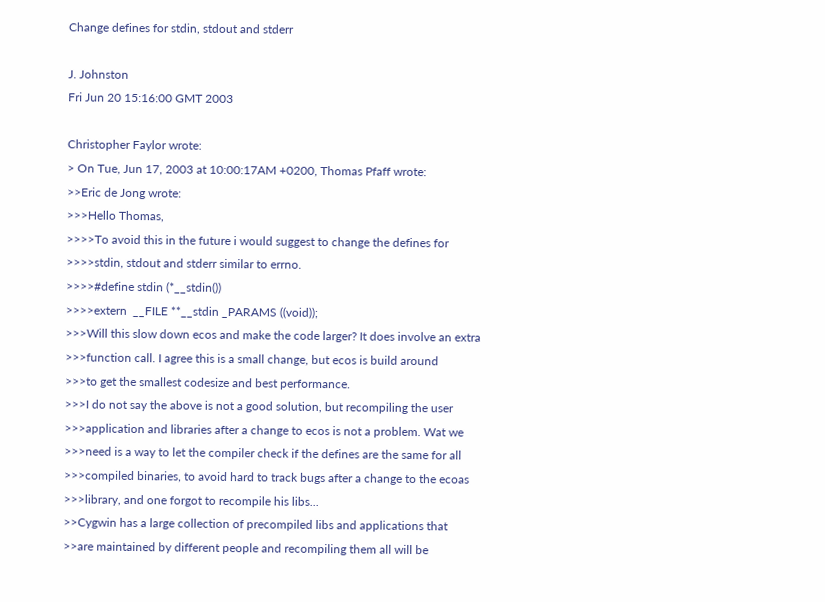Change defines for stdin, stdout and stderr

J. Johnston
Fri Jun 20 15:16:00 GMT 2003

Christopher Faylor wrote:
> On Tue, Jun 17, 2003 at 10:00:17AM +0200, Thomas Pfaff wrote:
>>Eric de Jong wrote:
>>>Hello Thomas,
>>>>To avoid this in the future i would suggest to change the defines for
>>>>stdin, stdout and stderr similar to errno.
>>>>#define stdin (*__stdin())
>>>>extern  __FILE **__stdin _PARAMS ((void));
>>>Will this slow down ecos and make the code larger? It does involve an extra
>>>function call. I agree this is a small change, but ecos is build around
>>>to get the smallest codesize and best performance.
>>>I do not say the above is not a good solution, but recompiling the user
>>>application and libraries after a change to ecos is not a problem. Wat we
>>>need is a way to let the compiler check if the defines are the same for all
>>>compiled binaries, to avoid hard to track bugs after a change to the ecoas
>>>library, and one forgot to recompile his libs...
>>Cygwin has a large collection of precompiled libs and applications that
>>are maintained by different people and recompiling them all will be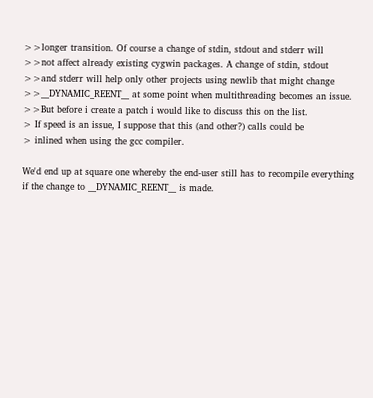>>longer transition. Of course a change of stdin, stdout and stderr will
>>not affect already existing cygwin packages. A change of stdin, stdout
>>and stderr will help only other projects using newlib that might change
>>__DYNAMIC_REENT__ at some point when multithreading becomes an issue.
>>But before i create a patch i would like to discuss this on the list.
> If speed is an issue, I suppose that this (and other?) calls could be
> inlined when using the gcc compiler.

We'd end up at square one whereby the end-user still has to recompile everything
if the change to __DYNAMIC_REENT__ is made.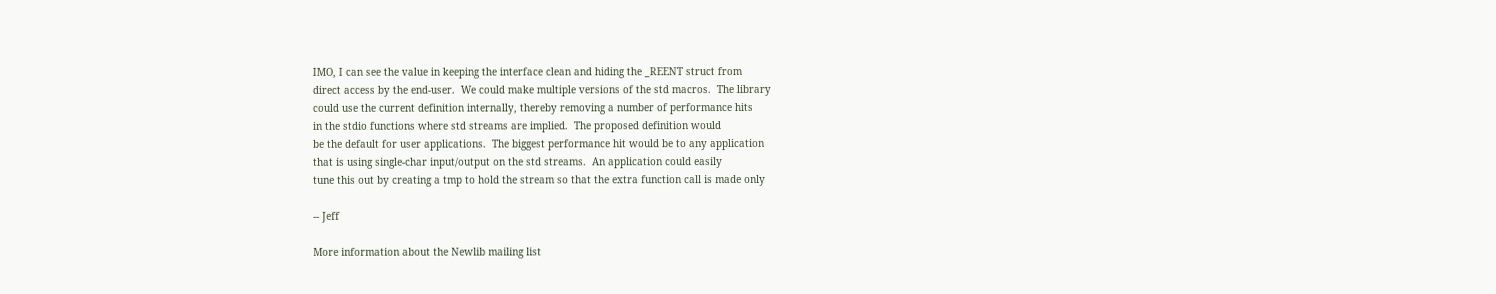IMO, I can see the value in keeping the interface clean and hiding the _REENT struct from
direct access by the end-user.  We could make multiple versions of the std macros.  The library
could use the current definition internally, thereby removing a number of performance hits
in the stdio functions where std streams are implied.  The proposed definition would
be the default for user applications.  The biggest performance hit would be to any application
that is using single-char input/output on the std streams.  An application could easily
tune this out by creating a tmp to hold the stream so that the extra function call is made only

-- Jeff

More information about the Newlib mailing list